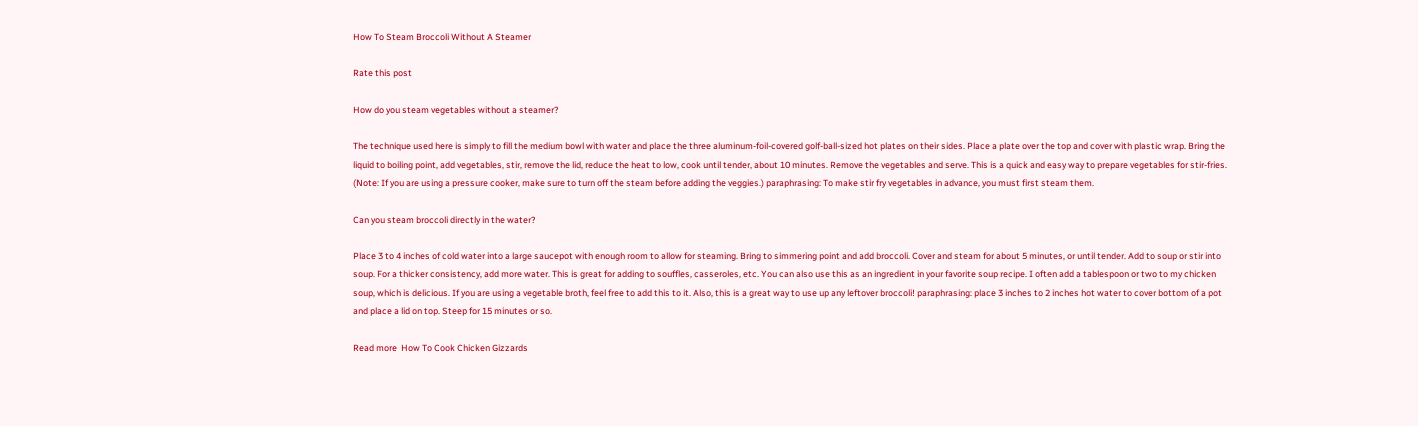How To Steam Broccoli Without A Steamer

Rate this post

How do you steam vegetables without a steamer?

The technique used here is simply to fill the medium bowl with water and place the three aluminum-foil-covered golf-ball-sized hot plates on their sides. Place a plate over the top and cover with plastic wrap. Bring the liquid to boiling point, add vegetables, stir, remove the lid, reduce the heat to low, cook until tender, about 10 minutes. Remove the vegetables and serve. This is a quick and easy way to prepare vegetables for stir-fries. (Note: If you are using a pressure cooker, make sure to turn off the steam before adding the veggies.) paraphrasing: To make stir fry vegetables in advance, you must first steam them.

Can you steam broccoli directly in the water?

Place 3 to 4 inches of cold water into a large saucepot with enough room to allow for steaming. Bring to simmering point and add broccoli. Cover and steam for about 5 minutes, or until tender. Add to soup or stir into soup. For a thicker consistency, add more water. This is great for adding to souffles, casseroles, etc. You can also use this as an ingredient in your favorite soup recipe. I often add a tablespoon or two to my chicken soup, which is delicious. If you are using a vegetable broth, feel free to add this to it. Also, this is a great way to use up any leftover broccoli! paraphrasing: place 3 inches to 2 inches hot water to cover bottom of a pot and place a lid on top. Steep for 15 minutes or so.

Read more  How To Cook Chicken Gizzards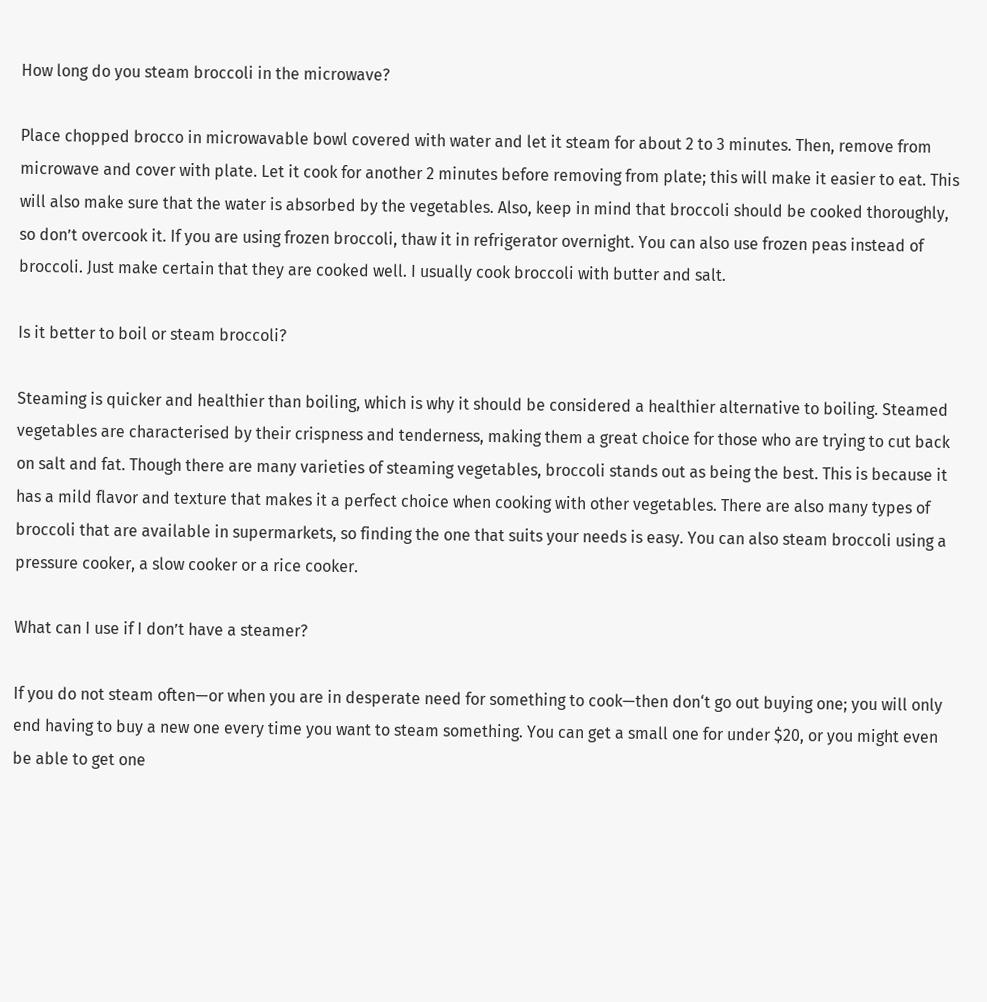How long do you steam broccoli in the microwave?

Place chopped brocco in microwavable bowl covered with water and let it steam for about 2 to 3 minutes. Then, remove from microwave and cover with plate. Let it cook for another 2 minutes before removing from plate; this will make it easier to eat. This will also make sure that the water is absorbed by the vegetables. Also, keep in mind that broccoli should be cooked thoroughly, so don’t overcook it. If you are using frozen broccoli, thaw it in refrigerator overnight. You can also use frozen peas instead of broccoli. Just make certain that they are cooked well. I usually cook broccoli with butter and salt.

Is it better to boil or steam broccoli?

Steaming is quicker and healthier than boiling, which is why it should be considered a healthier alternative to boiling. Steamed vegetables are characterised by their crispness and tenderness, making them a great choice for those who are trying to cut back on salt and fat. Though there are many varieties of steaming vegetables, broccoli stands out as being the best. This is because it has a mild flavor and texture that makes it a perfect choice when cooking with other vegetables. There are also many types of broccoli that are available in supermarkets, so finding the one that suits your needs is easy. You can also steam broccoli using a pressure cooker, a slow cooker or a rice cooker.

What can I use if I don’t have a steamer?

If you do not steam often—or when you are in desperate need for something to cook—then don‘t go out buying one; you will only end having to buy a new one every time you want to steam something. You can get a small one for under $20, or you might even be able to get one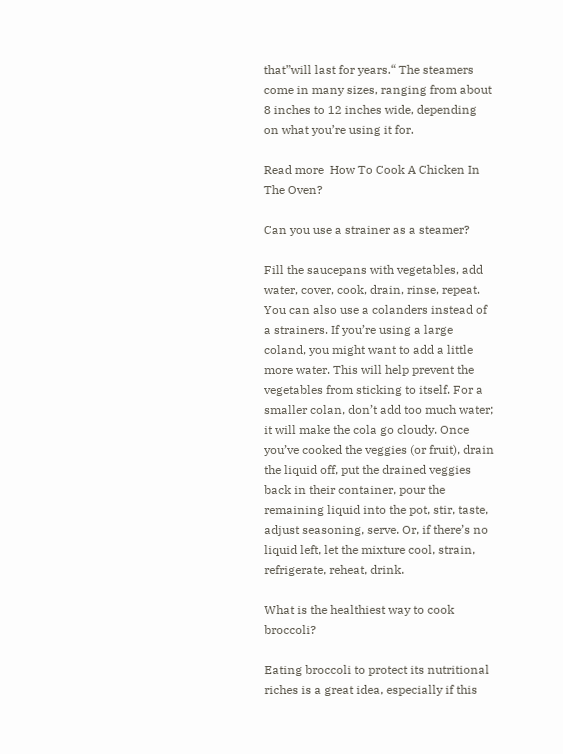that”will last for years.“ The steamers come in many sizes, ranging from about 8 inches to 12 inches wide, depending on what you’re using it for.

Read more  How To Cook A Chicken In The Oven?

Can you use a strainer as a steamer?

Fill the saucepans with vegetables, add water, cover, cook, drain, rinse, repeat. You can also use a colanders instead of a strainers. If you’re using a large coland, you might want to add a little more water. This will help prevent the vegetables from sticking to itself. For a smaller colan, don’t add too much water; it will make the cola go cloudy. Once you’ve cooked the veggies (or fruit), drain the liquid off, put the drained veggies back in their container, pour the remaining liquid into the pot, stir, taste, adjust seasoning, serve. Or, if there’s no liquid left, let the mixture cool, strain, refrigerate, reheat, drink.

What is the healthiest way to cook broccoli?

Eating broccoli to protect its nutritional riches is a great idea, especially if this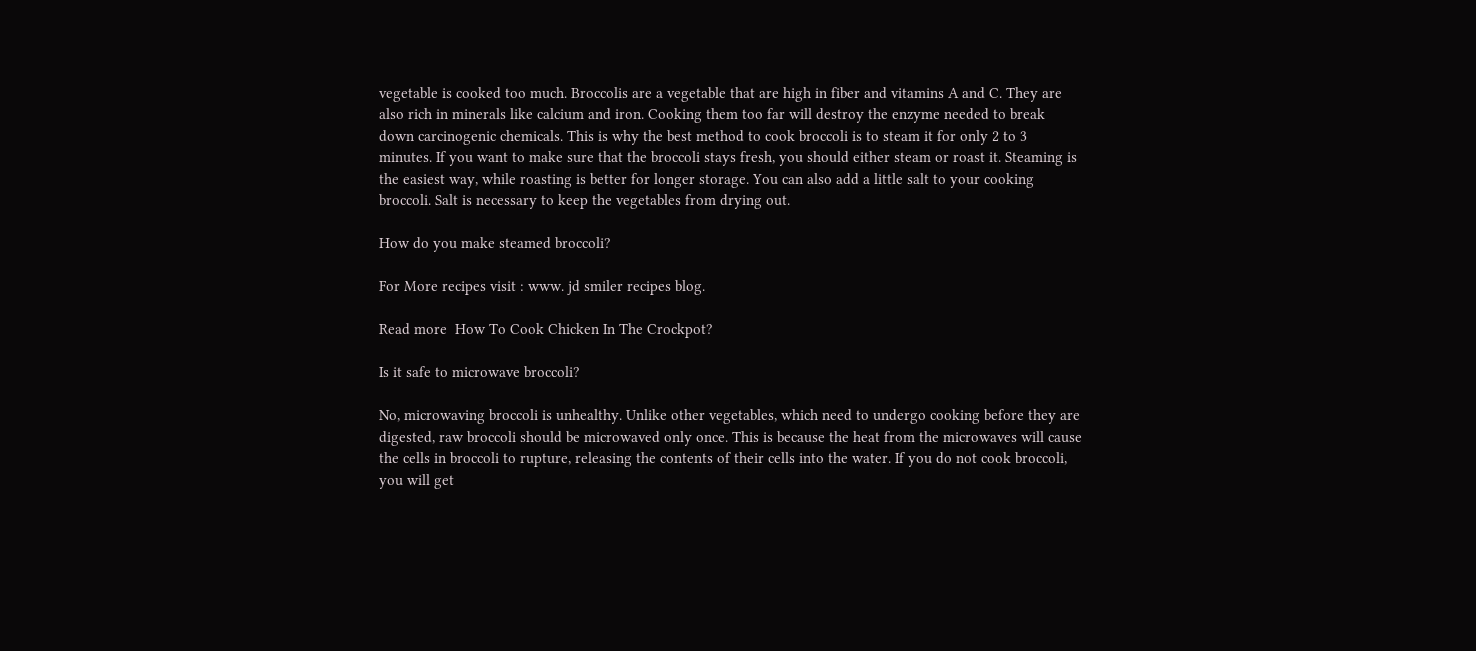vegetable is cooked too much. Broccolis are a vegetable that are high in fiber and vitamins A and C. They are also rich in minerals like calcium and iron. Cooking them too far will destroy the enzyme needed to break down carcinogenic chemicals. This is why the best method to cook broccoli is to steam it for only 2 to 3 minutes. If you want to make sure that the broccoli stays fresh, you should either steam or roast it. Steaming is the easiest way, while roasting is better for longer storage. You can also add a little salt to your cooking broccoli. Salt is necessary to keep the vegetables from drying out.

How do you make steamed broccoli?

For More recipes visit : www. jd smiler recipes blog.

Read more  How To Cook Chicken In The Crockpot?

Is it safe to microwave broccoli?

No, microwaving broccoli is unhealthy. Unlike other vegetables, which need to undergo cooking before they are digested, raw broccoli should be microwaved only once. This is because the heat from the microwaves will cause the cells in broccoli to rupture, releasing the contents of their cells into the water. If you do not cook broccoli, you will get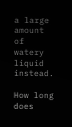a large amount of watery liquid instead.

How long does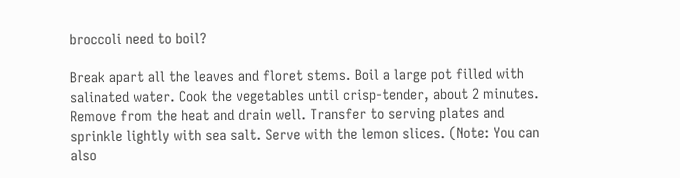broccoli need to boil?

Break apart all the leaves and floret stems. Boil a large pot filled with salinated water. Cook the vegetables until crisp-tender, about 2 minutes. Remove from the heat and drain well. Transfer to serving plates and sprinkle lightly with sea salt. Serve with the lemon slices. (Note: You can also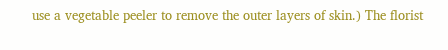use a vegetable peeler to remove the outer layers of skin.) The florist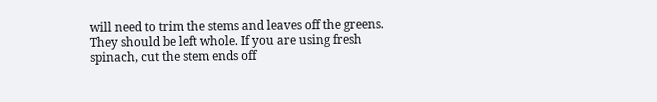will need to trim the stems and leaves off the greens. They should be left whole. If you are using fresh spinach, cut the stem ends off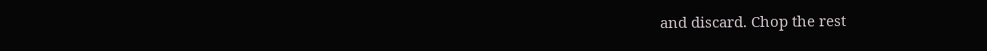and discard. Chop the rest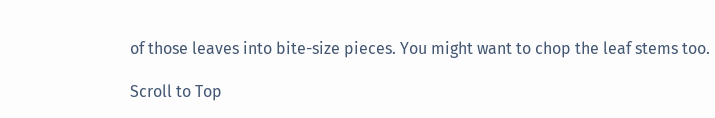of those leaves into bite-size pieces. You might want to chop the leaf stems too.

Scroll to Top